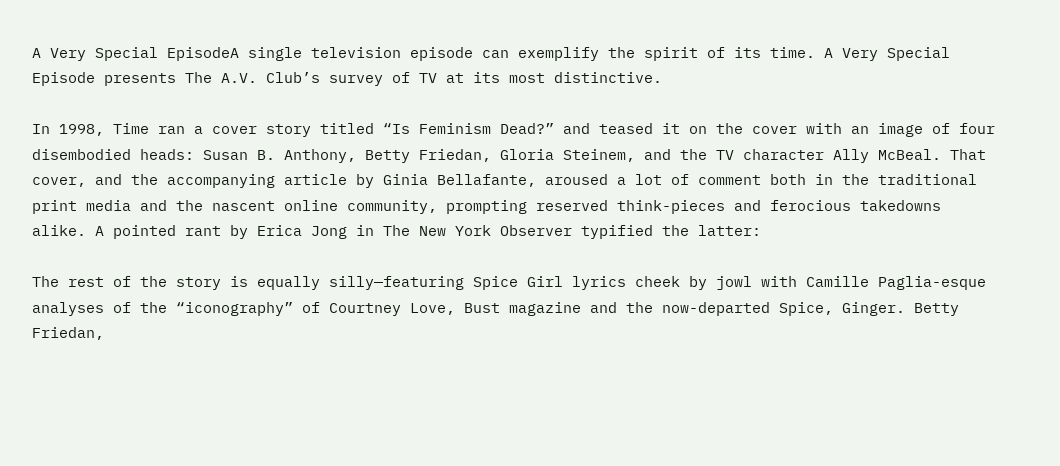A Very Special EpisodeA single television episode can exemplify the spirit of its time. A Very Special Episode presents The A.V. Club’s survey of TV at its most distinctive.

In 1998, Time ran a cover story titled “Is Feminism Dead?” and teased it on the cover with an image of four disembodied heads: Susan B. Anthony, Betty Friedan, Gloria Steinem, and the TV character Ally McBeal. That cover, and the accompanying article by Ginia Bellafante, aroused a lot of comment both in the traditional print media and the nascent online community, prompting reserved think-pieces and ferocious takedowns alike. A pointed rant by Erica Jong in The New York Observer typified the latter:

The rest of the story is equally silly—featuring Spice Girl lyrics cheek by jowl with Camille Paglia-esque analyses of the “iconography” of Courtney Love, Bust magazine and the now-departed Spice, Ginger. Betty Friedan,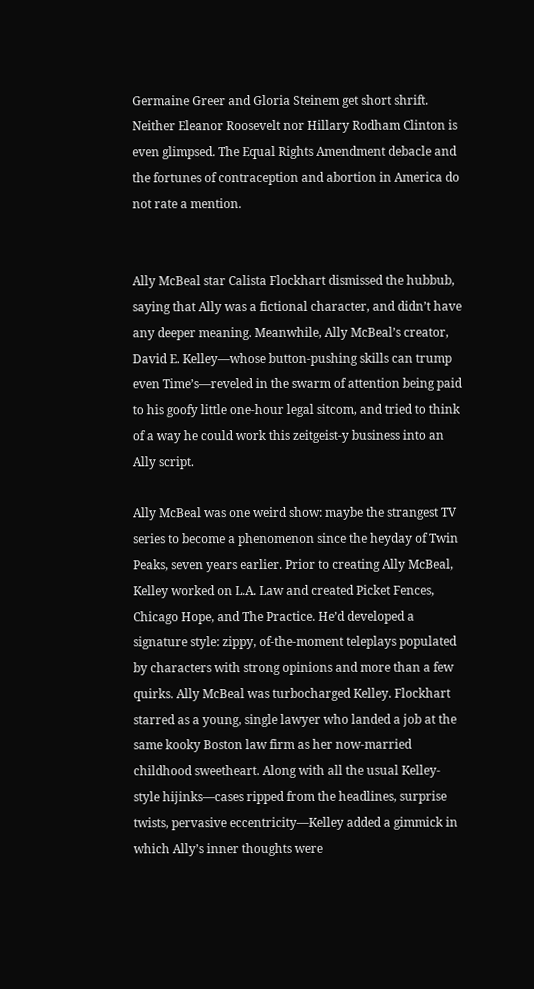Germaine Greer and Gloria Steinem get short shrift. Neither Eleanor Roosevelt nor Hillary Rodham Clinton is even glimpsed. The Equal Rights Amendment debacle and the fortunes of contraception and abortion in America do not rate a mention.


Ally McBeal star Calista Flockhart dismissed the hubbub, saying that Ally was a fictional character, and didn’t have any deeper meaning. Meanwhile, Ally McBeal’s creator, David E. Kelley—whose button-pushing skills can trump even Time’s—reveled in the swarm of attention being paid to his goofy little one-hour legal sitcom, and tried to think of a way he could work this zeitgeist-y business into an Ally script.

Ally McBeal was one weird show: maybe the strangest TV series to become a phenomenon since the heyday of Twin Peaks, seven years earlier. Prior to creating Ally McBeal, Kelley worked on L.A. Law and created Picket Fences, Chicago Hope, and The Practice. He’d developed a signature style: zippy, of-the-moment teleplays populated by characters with strong opinions and more than a few quirks. Ally McBeal was turbocharged Kelley. Flockhart starred as a young, single lawyer who landed a job at the same kooky Boston law firm as her now-married childhood sweetheart. Along with all the usual Kelley-style hijinks—cases ripped from the headlines, surprise twists, pervasive eccentricity—Kelley added a gimmick in which Ally’s inner thoughts were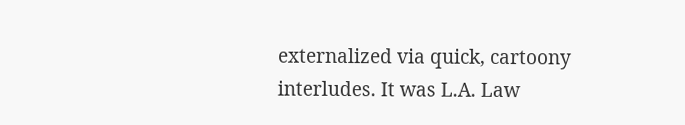externalized via quick, cartoony interludes. It was L.A. Law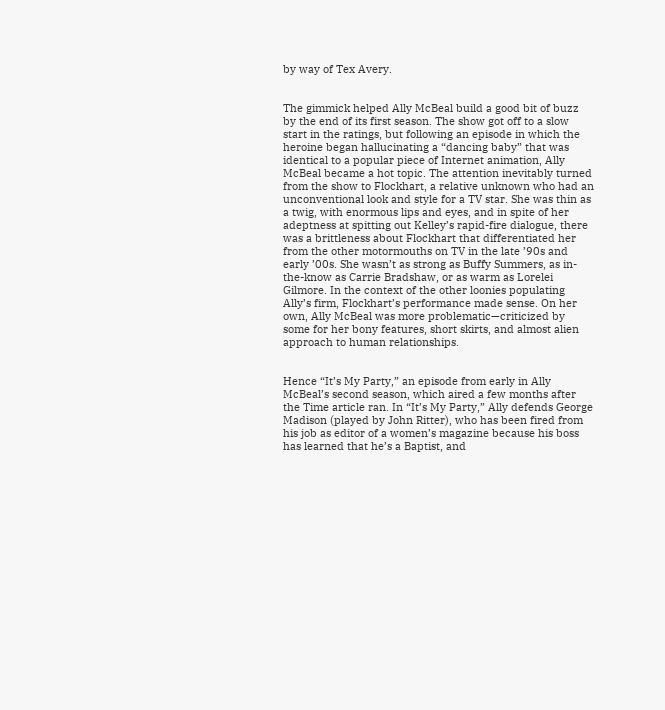by way of Tex Avery.


The gimmick helped Ally McBeal build a good bit of buzz by the end of its first season. The show got off to a slow start in the ratings, but following an episode in which the heroine began hallucinating a “dancing baby” that was identical to a popular piece of Internet animation, Ally McBeal became a hot topic. The attention inevitably turned from the show to Flockhart, a relative unknown who had an unconventional look and style for a TV star. She was thin as a twig, with enormous lips and eyes, and in spite of her adeptness at spitting out Kelley’s rapid-fire dialogue, there was a brittleness about Flockhart that differentiated her from the other motormouths on TV in the late ’90s and early ’00s. She wasn’t as strong as Buffy Summers, as in-the-know as Carrie Bradshaw, or as warm as Lorelei Gilmore. In the context of the other loonies populating Ally’s firm, Flockhart’s performance made sense. On her own, Ally McBeal was more problematic—criticized by some for her bony features, short skirts, and almost alien approach to human relationships.


Hence “It’s My Party,” an episode from early in Ally McBeal’s second season, which aired a few months after the Time article ran. In “It’s My Party,” Ally defends George Madison (played by John Ritter), who has been fired from his job as editor of a women’s magazine because his boss has learned that he’s a Baptist, and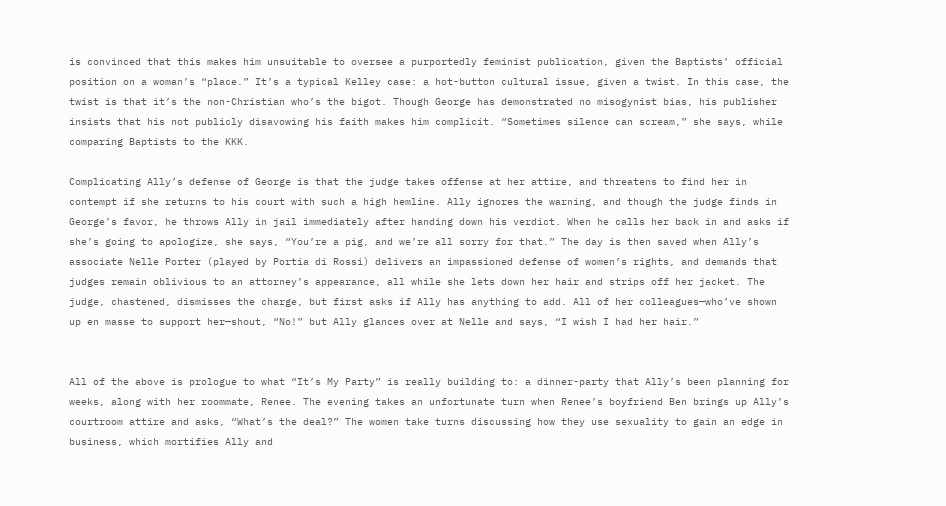is convinced that this makes him unsuitable to oversee a purportedly feminist publication, given the Baptists’ official position on a woman’s “place.” It’s a typical Kelley case: a hot-button cultural issue, given a twist. In this case, the twist is that it’s the non-Christian who’s the bigot. Though George has demonstrated no misogynist bias, his publisher insists that his not publicly disavowing his faith makes him complicit. “Sometimes silence can scream,” she says, while comparing Baptists to the KKK.

Complicating Ally’s defense of George is that the judge takes offense at her attire, and threatens to find her in contempt if she returns to his court with such a high hemline. Ally ignores the warning, and though the judge finds in George’s favor, he throws Ally in jail immediately after handing down his verdict. When he calls her back in and asks if she’s going to apologize, she says, “You’re a pig, and we’re all sorry for that.” The day is then saved when Ally’s associate Nelle Porter (played by Portia di Rossi) delivers an impassioned defense of women’s rights, and demands that judges remain oblivious to an attorney’s appearance, all while she lets down her hair and strips off her jacket. The judge, chastened, dismisses the charge, but first asks if Ally has anything to add. All of her colleagues—who’ve shown up en masse to support her—shout, “No!” but Ally glances over at Nelle and says, “I wish I had her hair.”


All of the above is prologue to what “It’s My Party” is really building to: a dinner-party that Ally’s been planning for weeks, along with her roommate, Renee. The evening takes an unfortunate turn when Renee’s boyfriend Ben brings up Ally’s courtroom attire and asks, “What’s the deal?” The women take turns discussing how they use sexuality to gain an edge in business, which mortifies Ally and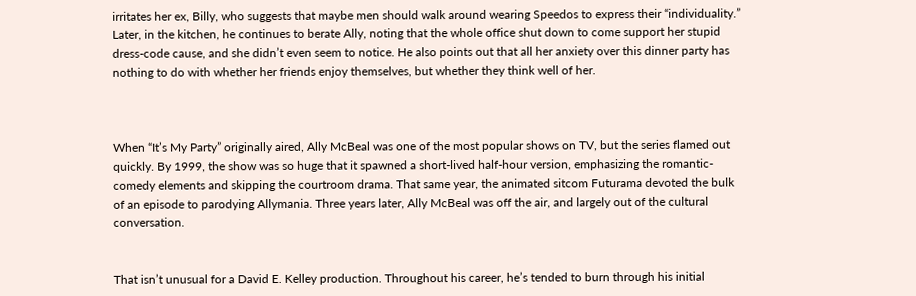irritates her ex, Billy, who suggests that maybe men should walk around wearing Speedos to express their “individuality.” Later, in the kitchen, he continues to berate Ally, noting that the whole office shut down to come support her stupid dress-code cause, and she didn’t even seem to notice. He also points out that all her anxiety over this dinner party has nothing to do with whether her friends enjoy themselves, but whether they think well of her.



When “It’s My Party” originally aired, Ally McBeal was one of the most popular shows on TV, but the series flamed out quickly. By 1999, the show was so huge that it spawned a short-lived half-hour version, emphasizing the romantic-comedy elements and skipping the courtroom drama. That same year, the animated sitcom Futurama devoted the bulk of an episode to parodying Allymania. Three years later, Ally McBeal was off the air, and largely out of the cultural conversation.


That isn’t unusual for a David E. Kelley production. Throughout his career, he’s tended to burn through his initial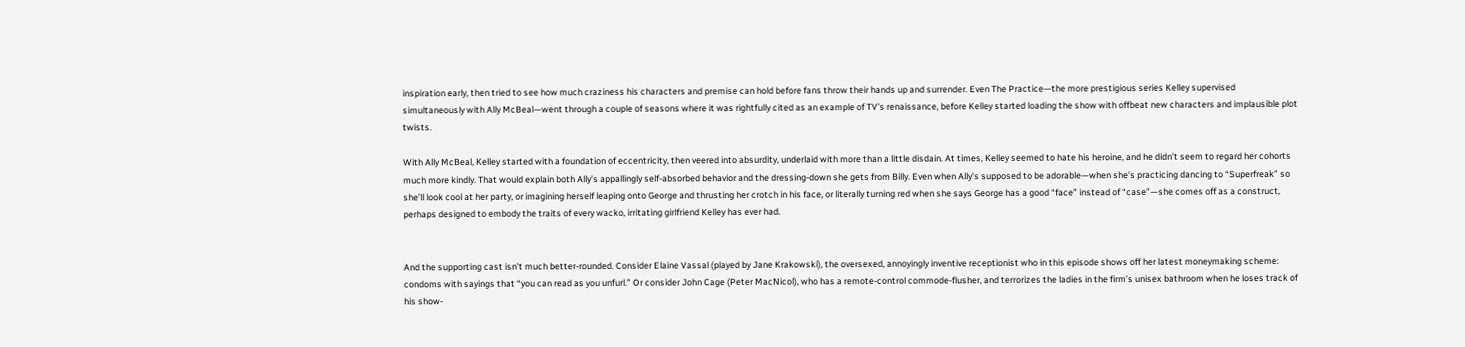inspiration early, then tried to see how much craziness his characters and premise can hold before fans throw their hands up and surrender. Even The Practice—the more prestigious series Kelley supervised simultaneously with Ally McBeal—went through a couple of seasons where it was rightfully cited as an example of TV’s renaissance, before Kelley started loading the show with offbeat new characters and implausible plot twists.

With Ally McBeal, Kelley started with a foundation of eccentricity, then veered into absurdity, underlaid with more than a little disdain. At times, Kelley seemed to hate his heroine, and he didn’t seem to regard her cohorts much more kindly. That would explain both Ally’s appallingly self-absorbed behavior and the dressing-down she gets from Billy. Even when Ally’s supposed to be adorable—when she’s practicing dancing to “Superfreak” so she’ll look cool at her party, or imagining herself leaping onto George and thrusting her crotch in his face, or literally turning red when she says George has a good “face” instead of “case”—she comes off as a construct, perhaps designed to embody the traits of every wacko, irritating girlfriend Kelley has ever had.


And the supporting cast isn’t much better-rounded. Consider Elaine Vassal (played by Jane Krakowski), the oversexed, annoyingly inventive receptionist who in this episode shows off her latest moneymaking scheme: condoms with sayings that “you can read as you unfurl.” Or consider John Cage (Peter MacNicol), who has a remote-control commode-flusher, and terrorizes the ladies in the firm’s unisex bathroom when he loses track of his show-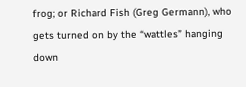frog; or Richard Fish (Greg Germann), who gets turned on by the “wattles” hanging down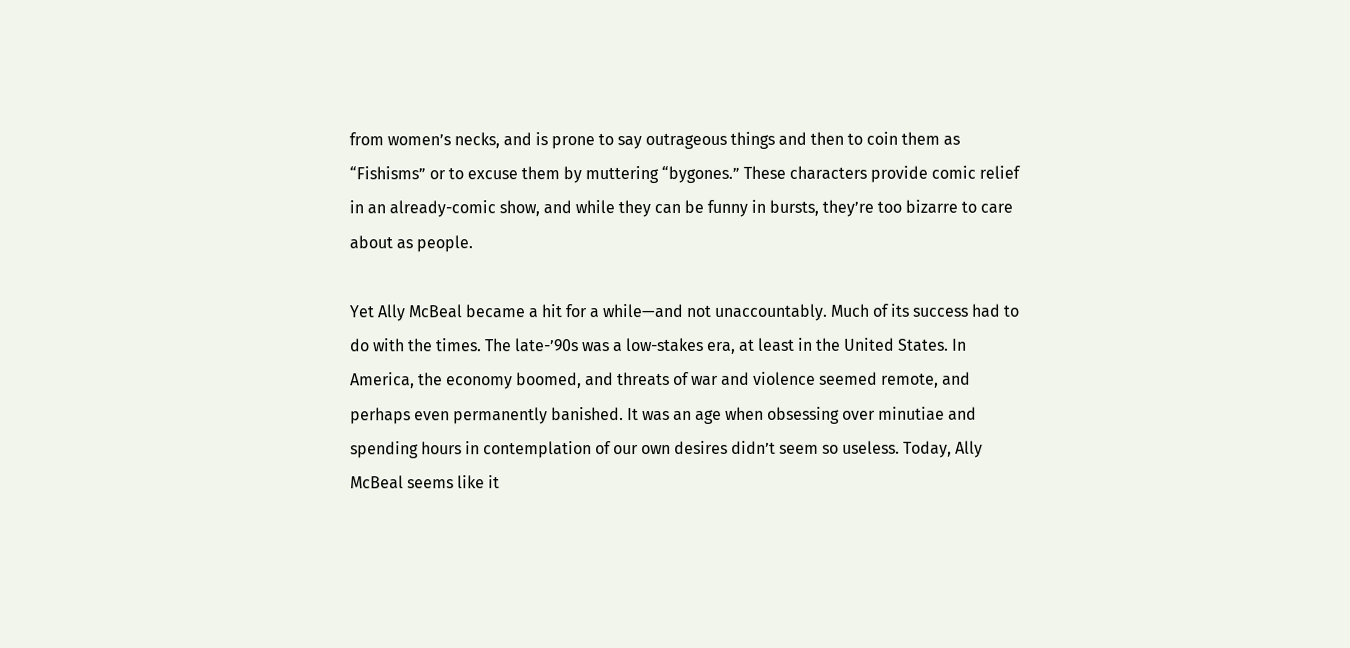from women’s necks, and is prone to say outrageous things and then to coin them as “Fishisms” or to excuse them by muttering “bygones.” These characters provide comic relief in an already-comic show, and while they can be funny in bursts, they’re too bizarre to care about as people.

Yet Ally McBeal became a hit for a while—and not unaccountably. Much of its success had to do with the times. The late-’90s was a low-stakes era, at least in the United States. In America, the economy boomed, and threats of war and violence seemed remote, and perhaps even permanently banished. It was an age when obsessing over minutiae and spending hours in contemplation of our own desires didn’t seem so useless. Today, Ally McBeal seems like it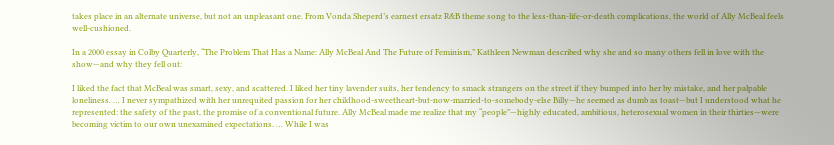takes place in an alternate universe, but not an unpleasant one. From Vonda Sheperd’s earnest ersatz R&B theme song to the less-than-life-or-death complications, the world of Ally McBeal feels well-cushioned.

In a 2000 essay in Colby Quarterly, “The Problem That Has a Name: Ally McBeal And The Future of Feminism,” Kathleen Newman described why she and so many others fell in love with the show—and why they fell out:

I liked the fact that McBeal was smart, sexy, and scattered. I liked her tiny lavender suits, her tendency to smack strangers on the street if they bumped into her by mistake, and her palpable loneliness. … I never sympathized with her unrequited passion for her childhood-sweetheart-but-now-married-to-somebody-else Billy—he seemed as dumb as toast—but I understood what he represented: the safety of the past, the promise of a conventional future. Ally McBeal made me realize that my “people”—highly educated, ambitious, heterosexual women in their thirties—were becoming victim to our own unexamined expectations. … While I was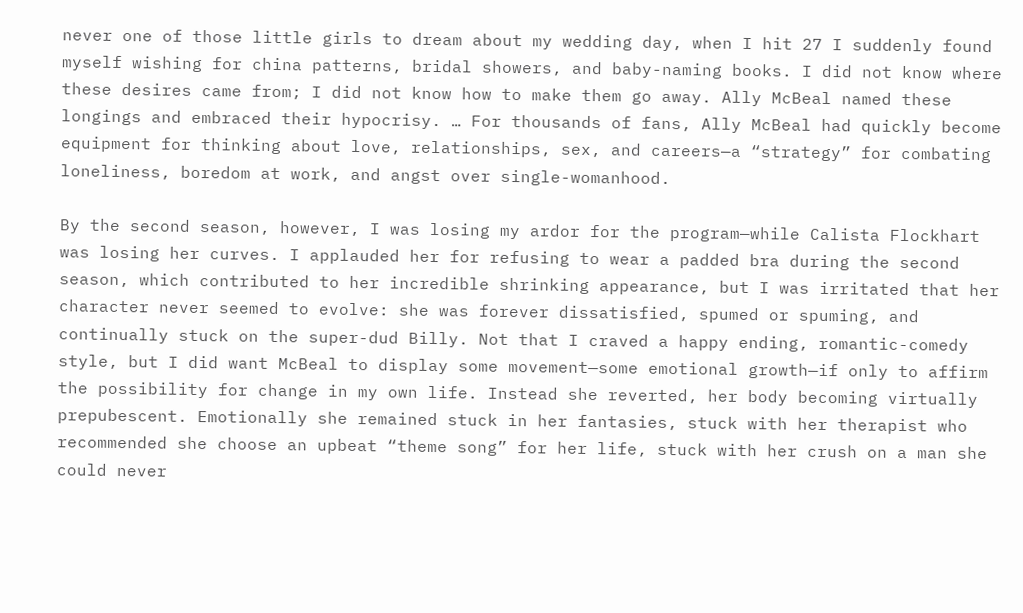never one of those little girls to dream about my wedding day, when I hit 27 I suddenly found myself wishing for china patterns, bridal showers, and baby-naming books. I did not know where these desires came from; I did not know how to make them go away. Ally McBeal named these longings and embraced their hypocrisy. … For thousands of fans, Ally McBeal had quickly become equipment for thinking about love, relationships, sex, and careers—a “strategy” for combating loneliness, boredom at work, and angst over single-womanhood.

By the second season, however, I was losing my ardor for the program—while Calista Flockhart was losing her curves. I applauded her for refusing to wear a padded bra during the second season, which contributed to her incredible shrinking appearance, but I was irritated that her character never seemed to evolve: she was forever dissatisfied, spumed or spuming, and continually stuck on the super-dud Billy. Not that I craved a happy ending, romantic-comedy style, but I did want McBeal to display some movement—some emotional growth—if only to affirm the possibility for change in my own life. Instead she reverted, her body becoming virtually prepubescent. Emotionally she remained stuck in her fantasies, stuck with her therapist who recommended she choose an upbeat “theme song” for her life, stuck with her crush on a man she could never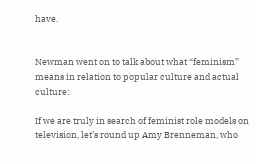have.


Newman went on to talk about what “feminism” means in relation to popular culture and actual culture:

If we are truly in search of feminist role models on television, let’s round up Amy Brenneman, who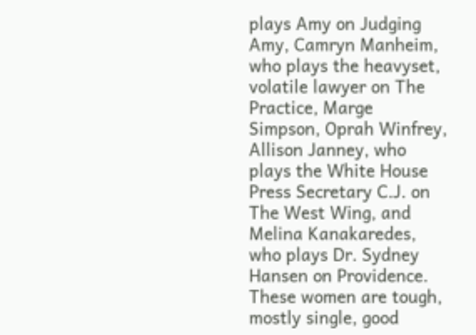plays Amy on Judging Amy, Camryn Manheim, who plays the heavyset, volatile lawyer on The Practice, Marge Simpson, Oprah Winfrey, Allison Janney, who plays the White House Press Secretary C.J. on The West Wing, and Melina Kanakaredes, who plays Dr. Sydney Hansen on Providence. These women are tough, mostly single, good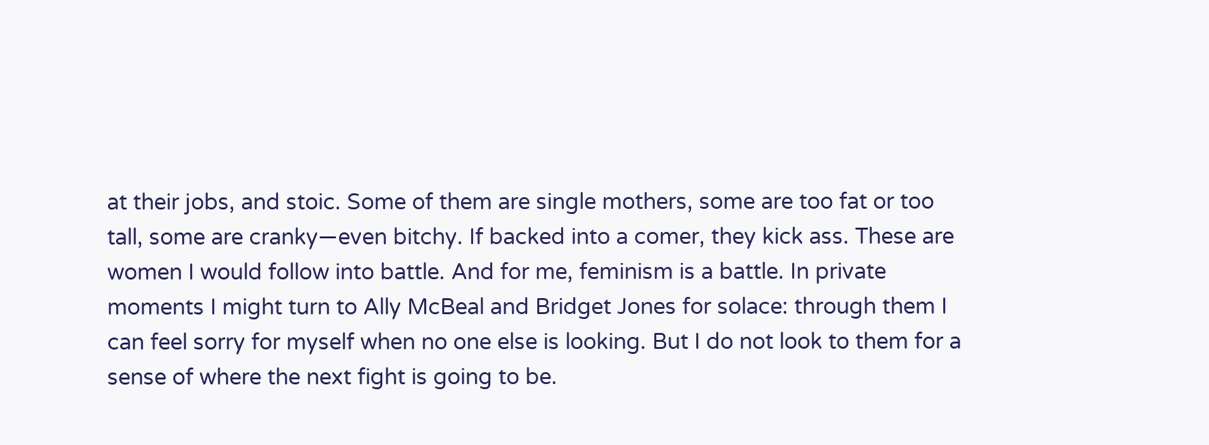at their jobs, and stoic. Some of them are single mothers, some are too fat or too tall, some are cranky—even bitchy. If backed into a comer, they kick ass. These are women I would follow into battle. And for me, feminism is a battle. In private moments I might turn to Ally McBeal and Bridget Jones for solace: through them I can feel sorry for myself when no one else is looking. But I do not look to them for a sense of where the next fight is going to be.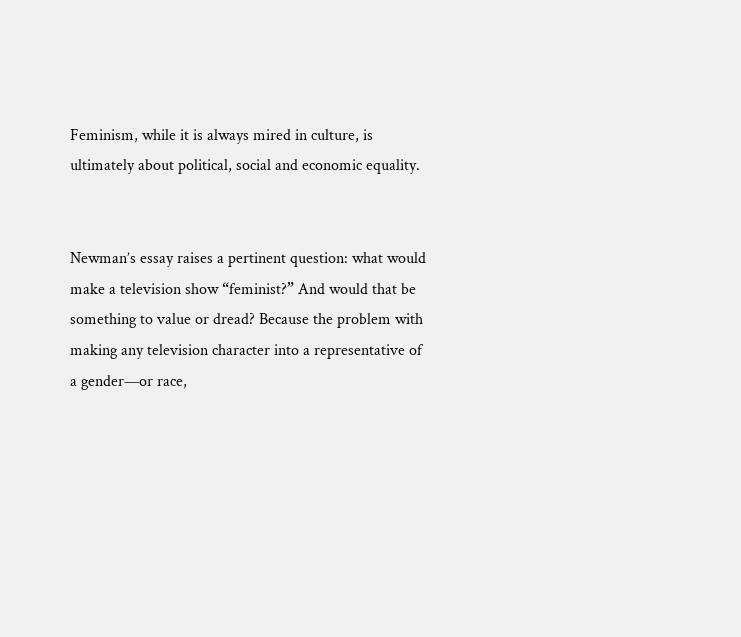Feminism, while it is always mired in culture, is ultimately about political, social and economic equality.


Newman’s essay raises a pertinent question: what would make a television show “feminist?” And would that be something to value or dread? Because the problem with making any television character into a representative of a gender—or race,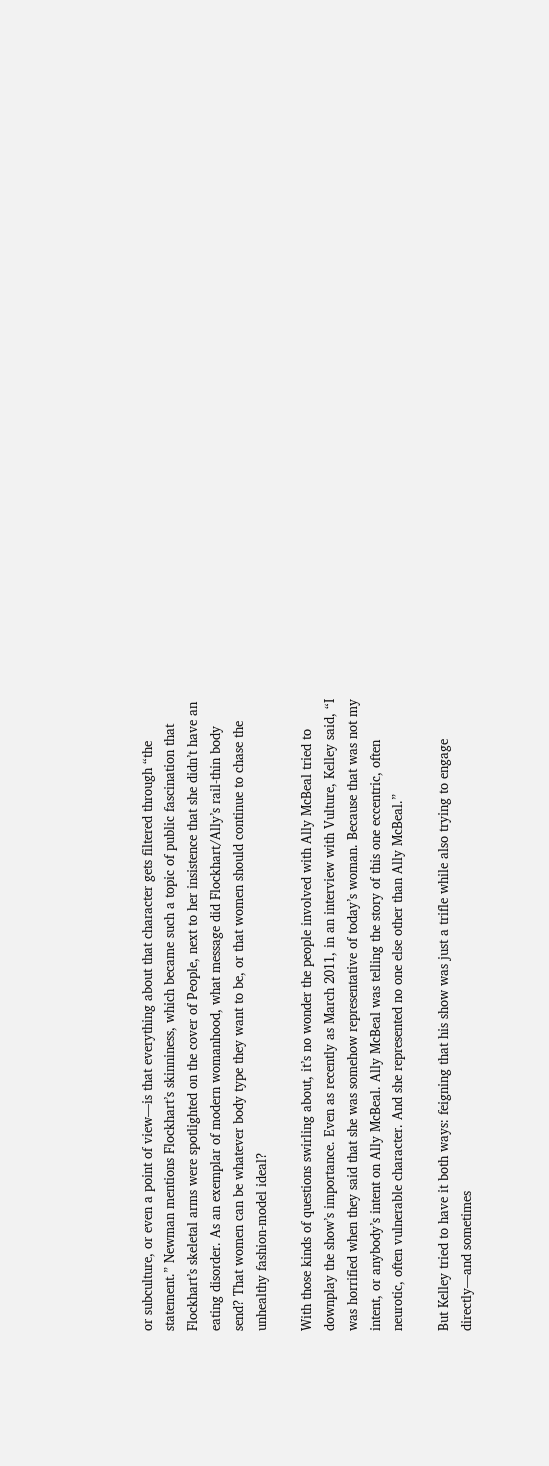or subculture, or even a point of view—is that everything about that character gets filtered through “the statement.” Newman mentions Flockhart’s skinniness, which became such a topic of public fascination that Flockhart’s skeletal arms were spotlighted on the cover of People, next to her insistence that she didn’t have an eating disorder. As an exemplar of modern womanhood, what message did Flockhart/Ally’s rail-thin body send? That women can be whatever body type they want to be, or that women should continue to chase the unhealthy fashion-model ideal?

With those kinds of questions swirling about, it’s no wonder the people involved with Ally McBeal tried to downplay the show’s importance. Even as recently as March 2011, in an interview with Vulture, Kelley said, “I was horrified when they said that she was somehow representative of today’s woman. Because that was not my intent, or anybody’s intent on Ally McBeal. Ally McBeal was telling the story of this one eccentric, often neurotic, often vulnerable character. And she represented no one else other than Ally McBeal.”

But Kelley tried to have it both ways: feigning that his show was just a trifle while also trying to engage directly—and sometimes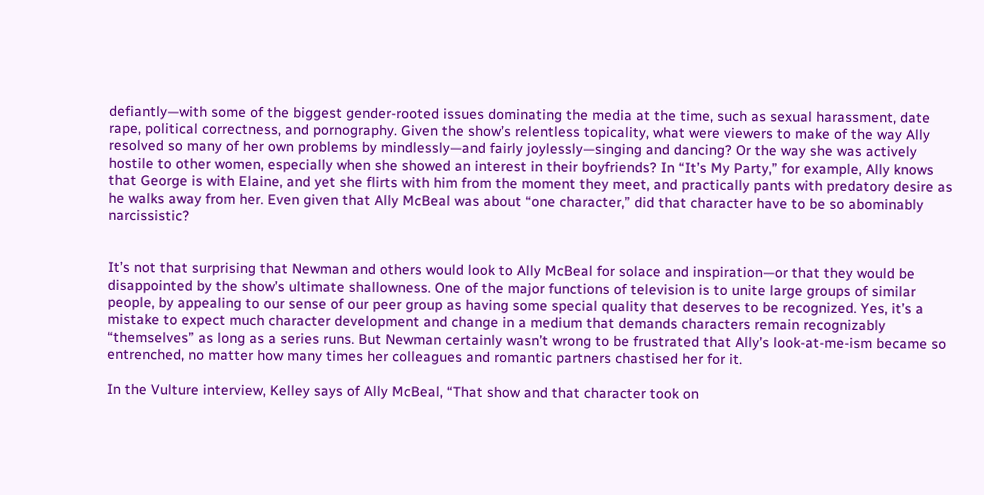defiantly—with some of the biggest gender-rooted issues dominating the media at the time, such as sexual harassment, date rape, political correctness, and pornography. Given the show’s relentless topicality, what were viewers to make of the way Ally resolved so many of her own problems by mindlessly—and fairly joylessly—singing and dancing? Or the way she was actively hostile to other women, especially when she showed an interest in their boyfriends? In “It’s My Party,” for example, Ally knows that George is with Elaine, and yet she flirts with him from the moment they meet, and practically pants with predatory desire as he walks away from her. Even given that Ally McBeal was about “one character,” did that character have to be so abominably narcissistic?


It’s not that surprising that Newman and others would look to Ally McBeal for solace and inspiration—or that they would be disappointed by the show’s ultimate shallowness. One of the major functions of television is to unite large groups of similar people, by appealing to our sense of our peer group as having some special quality that deserves to be recognized. Yes, it’s a mistake to expect much character development and change in a medium that demands characters remain recognizably “themselves” as long as a series runs. But Newman certainly wasn’t wrong to be frustrated that Ally’s look-at-me-ism became so entrenched, no matter how many times her colleagues and romantic partners chastised her for it.

In the Vulture interview, Kelley says of Ally McBeal, “That show and that character took on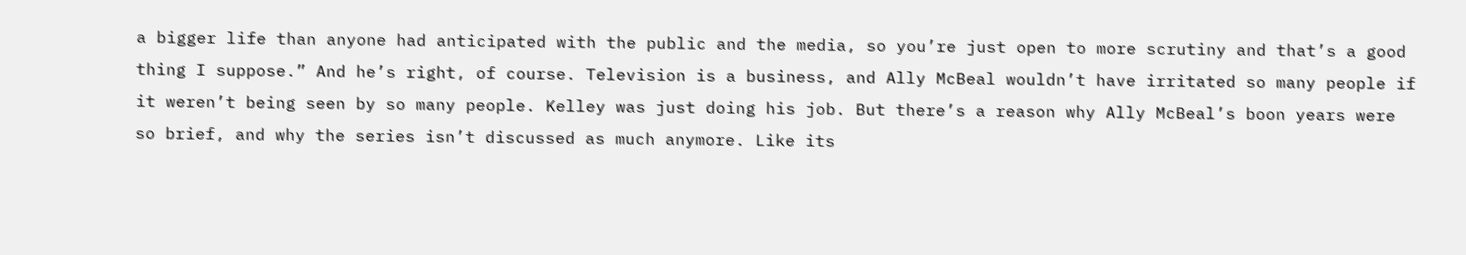a bigger life than anyone had anticipated with the public and the media, so you’re just open to more scrutiny and that’s a good thing I suppose.” And he’s right, of course. Television is a business, and Ally McBeal wouldn’t have irritated so many people if it weren’t being seen by so many people. Kelley was just doing his job. But there’s a reason why Ally McBeal’s boon years were so brief, and why the series isn’t discussed as much anymore. Like its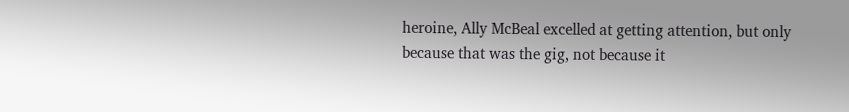heroine, Ally McBeal excelled at getting attention, but only because that was the gig, not because it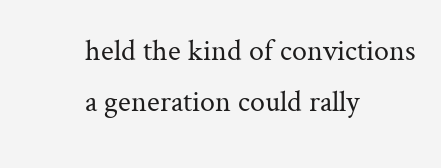held the kind of convictions a generation could rally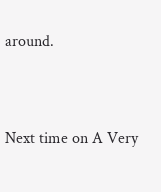around.


Next time on A Very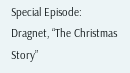Special Episode: Dragnet, “The Christmas Story”